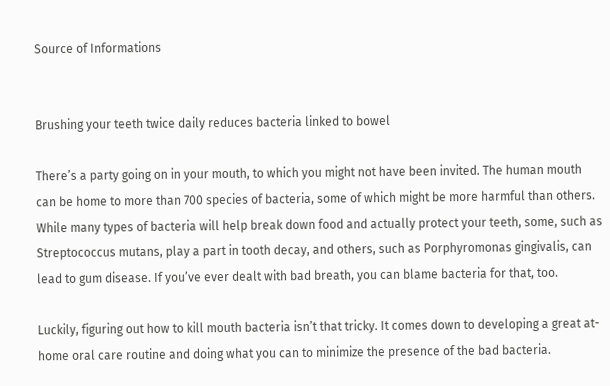Source of Informations


Brushing your teeth twice daily reduces bacteria linked to bowel

There’s a party going on in your mouth, to which you might not have been invited. The human mouth can be home to more than 700 species of bacteria, some of which might be more harmful than others. While many types of bacteria will help break down food and actually protect your teeth, some, such as Streptococcus mutans, play a part in tooth decay, and others, such as Porphyromonas gingivalis, can lead to gum disease. If you’ve ever dealt with bad breath, you can blame bacteria for that, too.

Luckily, figuring out how to kill mouth bacteria isn’t that tricky. It comes down to developing a great at-home oral care routine and doing what you can to minimize the presence of the bad bacteria.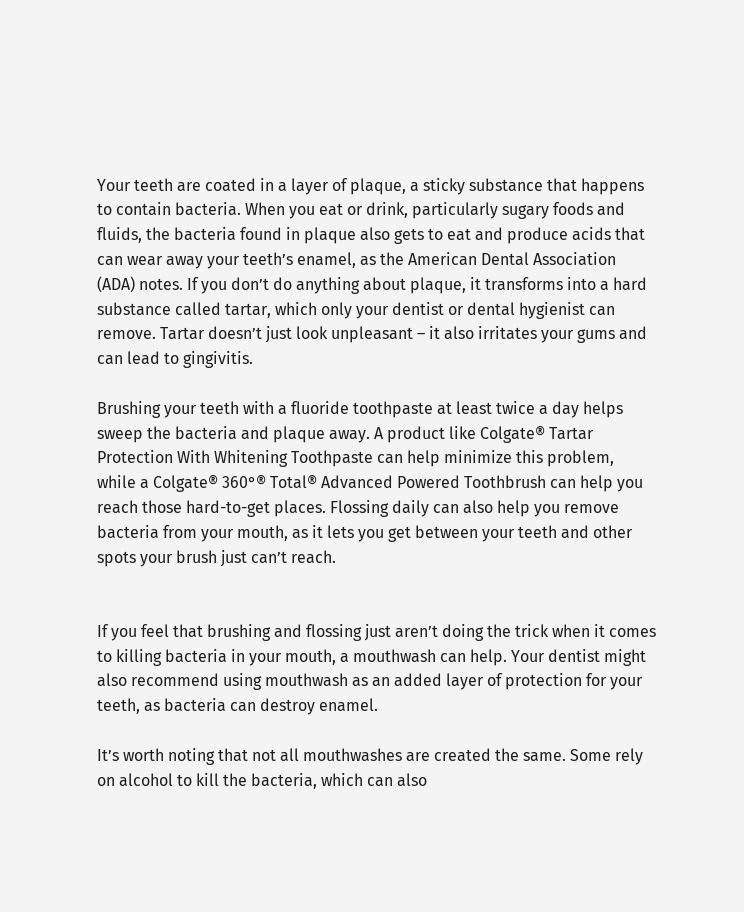Your teeth are coated in a layer of plaque, a sticky substance that happens to contain bacteria. When you eat or drink, particularly sugary foods and fluids, the bacteria found in plaque also gets to eat and produce acids that can wear away your teeth’s enamel, as the American Dental Association (ADA) notes. If you don’t do anything about plaque, it transforms into a hard substance called tartar, which only your dentist or dental hygienist can remove. Tartar doesn’t just look unpleasant – it also irritates your gums and can lead to gingivitis.

Brushing your teeth with a fluoride toothpaste at least twice a day helps sweep the bacteria and plaque away. A product like Colgate® Tartar Protection With Whitening Toothpaste can help minimize this problem, while a Colgate® 360°® Total® Advanced Powered Toothbrush can help you reach those hard-to-get places. Flossing daily can also help you remove bacteria from your mouth, as it lets you get between your teeth and other spots your brush just can’t reach.


If you feel that brushing and flossing just aren’t doing the trick when it comes to killing bacteria in your mouth, a mouthwash can help. Your dentist might also recommend using mouthwash as an added layer of protection for your teeth, as bacteria can destroy enamel.

It’s worth noting that not all mouthwashes are created the same. Some rely on alcohol to kill the bacteria, which can also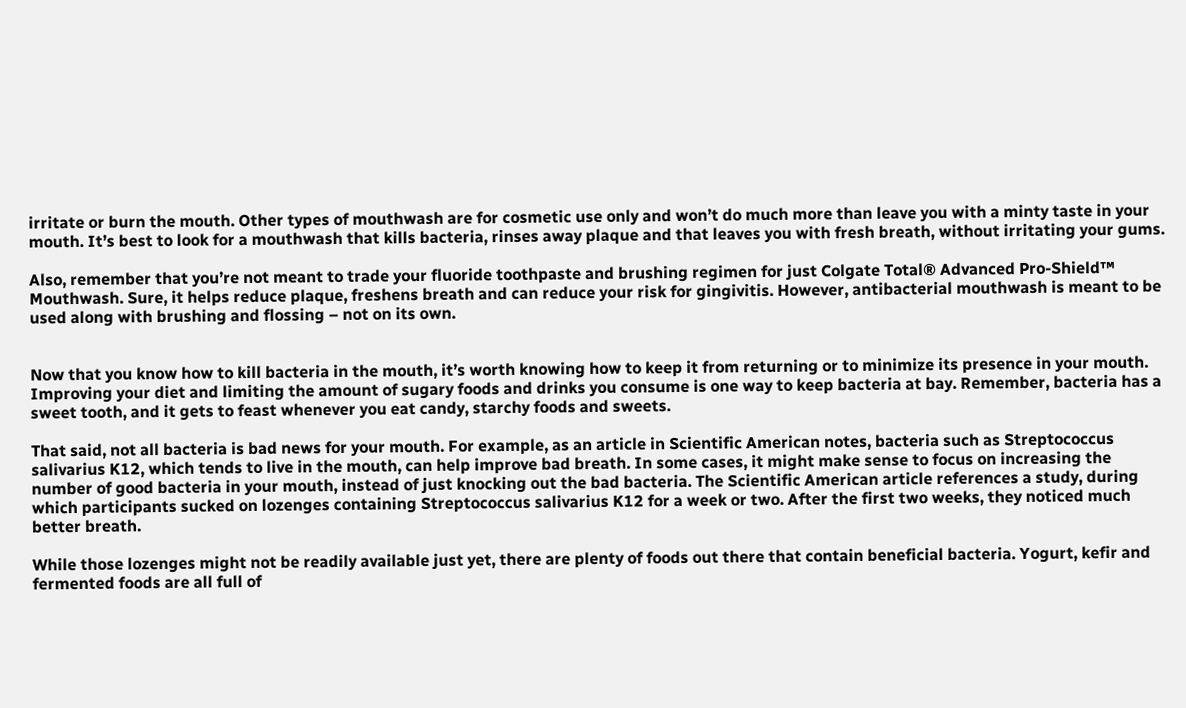irritate or burn the mouth. Other types of mouthwash are for cosmetic use only and won’t do much more than leave you with a minty taste in your mouth. It’s best to look for a mouthwash that kills bacteria, rinses away plaque and that leaves you with fresh breath, without irritating your gums.

Also, remember that you’re not meant to trade your fluoride toothpaste and brushing regimen for just Colgate Total® Advanced Pro-Shield™ Mouthwash. Sure, it helps reduce plaque, freshens breath and can reduce your risk for gingivitis. However, antibacterial mouthwash is meant to be used along with brushing and flossing – not on its own.


Now that you know how to kill bacteria in the mouth, it’s worth knowing how to keep it from returning or to minimize its presence in your mouth. Improving your diet and limiting the amount of sugary foods and drinks you consume is one way to keep bacteria at bay. Remember, bacteria has a sweet tooth, and it gets to feast whenever you eat candy, starchy foods and sweets.

That said, not all bacteria is bad news for your mouth. For example, as an article in Scientific American notes, bacteria such as Streptococcus salivarius K12, which tends to live in the mouth, can help improve bad breath. In some cases, it might make sense to focus on increasing the number of good bacteria in your mouth, instead of just knocking out the bad bacteria. The Scientific American article references a study, during which participants sucked on lozenges containing Streptococcus salivarius K12 for a week or two. After the first two weeks, they noticed much better breath.

While those lozenges might not be readily available just yet, there are plenty of foods out there that contain beneficial bacteria. Yogurt, kefir and fermented foods are all full of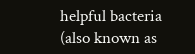helpful bacteria (also known as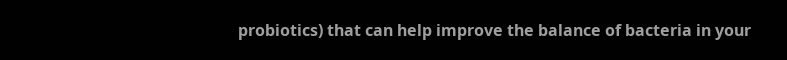probiotics) that can help improve the balance of bacteria in your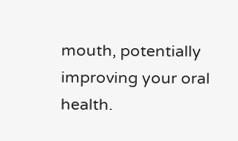mouth, potentially improving your oral health.